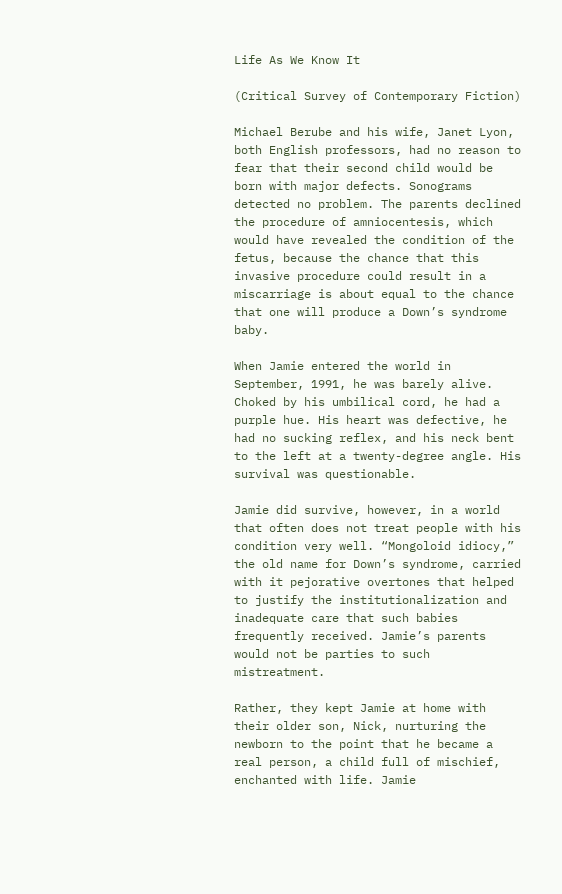Life As We Know It

(Critical Survey of Contemporary Fiction)

Michael Berube and his wife, Janet Lyon, both English professors, had no reason to fear that their second child would be born with major defects. Sonograms detected no problem. The parents declined the procedure of amniocentesis, which would have revealed the condition of the fetus, because the chance that this invasive procedure could result in a miscarriage is about equal to the chance that one will produce a Down’s syndrome baby.

When Jamie entered the world in September, 1991, he was barely alive. Choked by his umbilical cord, he had a purple hue. His heart was defective, he had no sucking reflex, and his neck bent to the left at a twenty-degree angle. His survival was questionable.

Jamie did survive, however, in a world that often does not treat people with his condition very well. “Mongoloid idiocy,” the old name for Down’s syndrome, carried with it pejorative overtones that helped to justify the institutionalization and inadequate care that such babies frequently received. Jamie’s parents would not be parties to such mistreatment.

Rather, they kept Jamie at home with their older son, Nick, nurturing the newborn to the point that he became a real person, a child full of mischief, enchanted with life. Jamie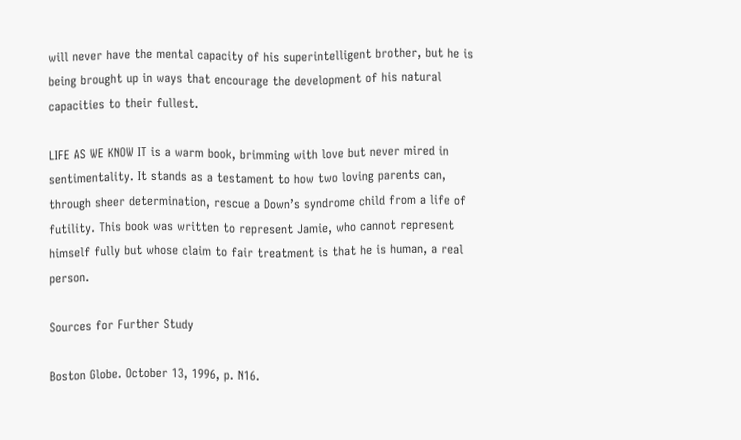will never have the mental capacity of his superintelligent brother, but he is being brought up in ways that encourage the development of his natural capacities to their fullest.

LIFE AS WE KNOW IT is a warm book, brimming with love but never mired in sentimentality. It stands as a testament to how two loving parents can, through sheer determination, rescue a Down’s syndrome child from a life of futility. This book was written to represent Jamie, who cannot represent himself fully but whose claim to fair treatment is that he is human, a real person.

Sources for Further Study

Boston Globe. October 13, 1996, p. N16.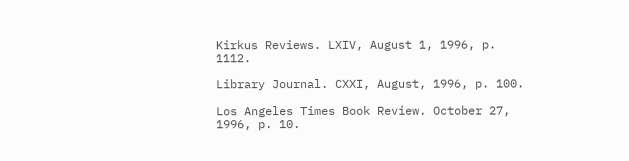Kirkus Reviews. LXIV, August 1, 1996, p. 1112.

Library Journal. CXXI, August, 1996, p. 100.

Los Angeles Times Book Review. October 27, 1996, p. 10.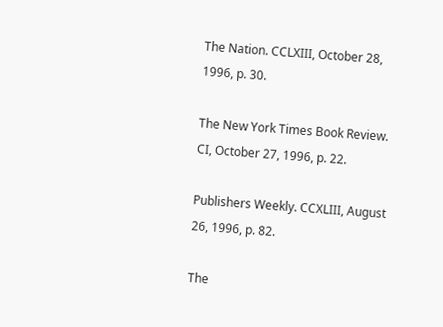The Nation. CCLXIII, October 28, 1996, p. 30.

The New York Times Book Review. CI, October 27, 1996, p. 22.

Publishers Weekly. CCXLIII, August 26, 1996, p. 82.

The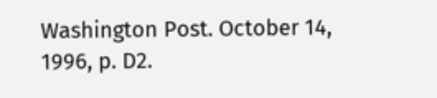Washington Post. October 14, 1996, p. D2.